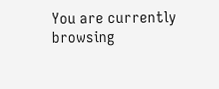You are currently browsing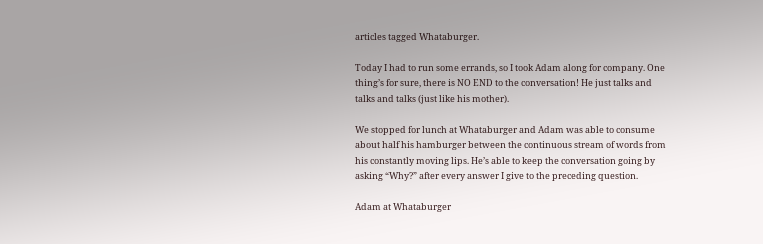articles tagged Whataburger.

Today I had to run some errands, so I took Adam along for company. One thing’s for sure, there is NO END to the conversation! He just talks and talks and talks (just like his mother).

We stopped for lunch at Whataburger and Adam was able to consume about half his hamburger between the continuous stream of words from his constantly moving lips. He’s able to keep the conversation going by asking “Why?” after every answer I give to the preceding question.

Adam at Whataburger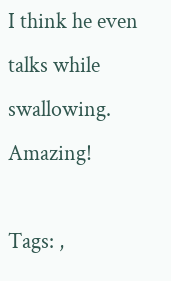I think he even talks while swallowing. Amazing!

Tags: ,